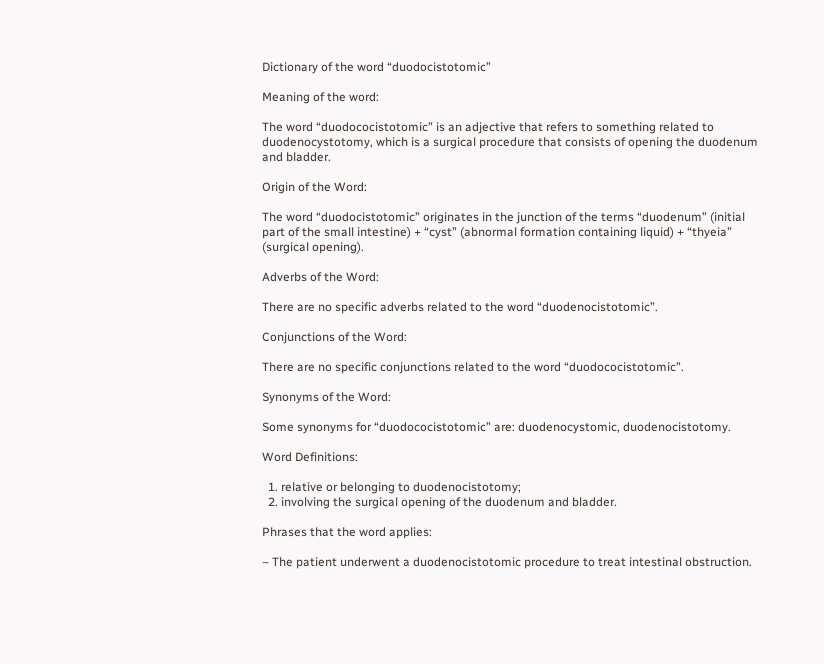Dictionary of the word “duodocistotomic”

Meaning of the word:

The word “duodococistotomic” is an adjective that refers to something related to duodenocystotomy, which is a surgical procedure that consists of opening the duodenum and bladder.

Origin of the Word:

The word “duodocistotomic” originates in the junction of the terms “duodenum” (initial part of the small intestine) + “cyst” (abnormal formation containing liquid) + “thyeia” (surgical opening).

Adverbs of the Word:

There are no specific adverbs related to the word “duodenocistotomic”.

Conjunctions of the Word:

There are no specific conjunctions related to the word “duodococistotomic”.

Synonyms of the Word:

Some synonyms for “duodococistotomic” are: duodenocystomic, duodenocistotomy.

Word Definitions:

  1. relative or belonging to duodenocistotomy;
  2. involving the surgical opening of the duodenum and bladder.

Phrases that the word applies:

– The patient underwent a duodenocistotomic procedure to treat intestinal obstruction.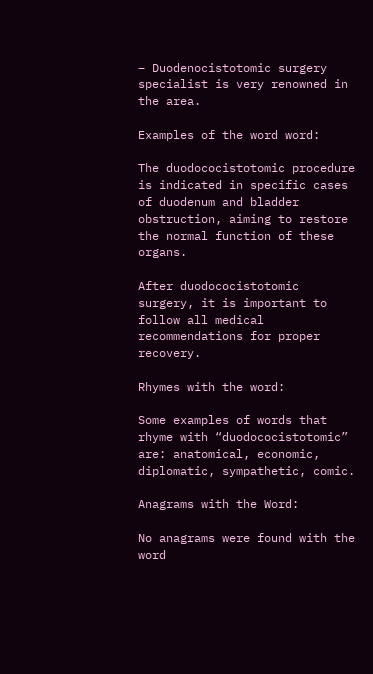– Duodenocistotomic surgery specialist is very renowned in the area.

Examples of the word word:

The duodococistotomic procedure is indicated in specific cases of duodenum and bladder obstruction, aiming to restore the normal function of these organs.

After duodococistotomic surgery, it is important to follow all medical recommendations for proper recovery.

Rhymes with the word:

Some examples of words that rhyme with “duodococistotomic” are: anatomical, economic, diplomatic, sympathetic, comic.

Anagrams with the Word:

No anagrams were found with the word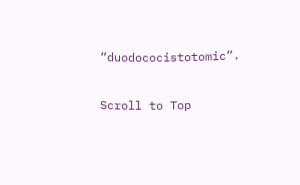“duodococistotomic”.

Scroll to Top